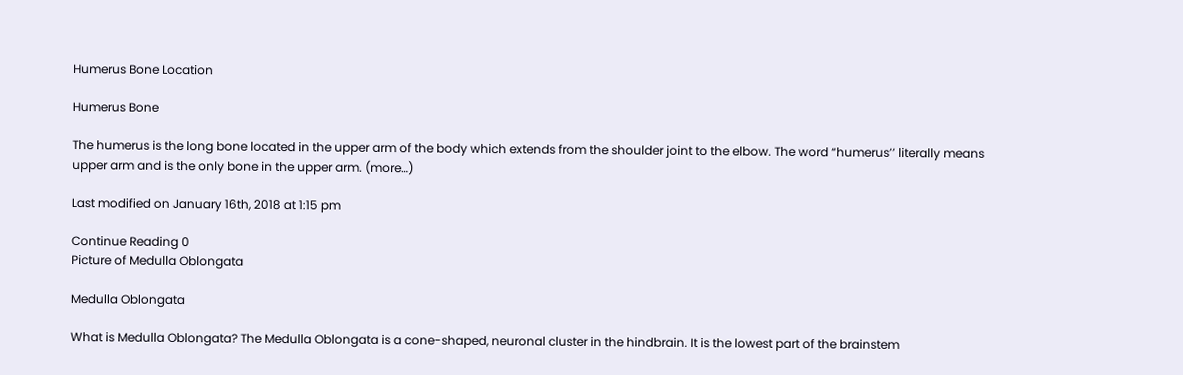Humerus Bone Location

Humerus Bone

The humerus is the long bone located in the upper arm of the body which extends from the shoulder joint to the elbow. The word “humerus’’ literally means upper arm and is the only bone in the upper arm. (more…)

Last modified on January 16th, 2018 at 1:15 pm

Continue Reading 0
Picture of Medulla Oblongata

Medulla Oblongata

What is Medulla Oblongata? The Medulla Oblongata is a cone-shaped, neuronal cluster in the hindbrain. It is the lowest part of the brainstem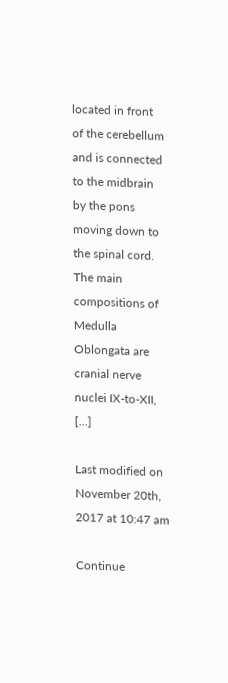located in front of the cerebellum and is connected to the midbrain by the pons moving down to the spinal cord. The main compositions of Medulla Oblongata are cranial nerve nuclei IX-to-XII, […]

Last modified on November 20th, 2017 at 10:47 am

Continue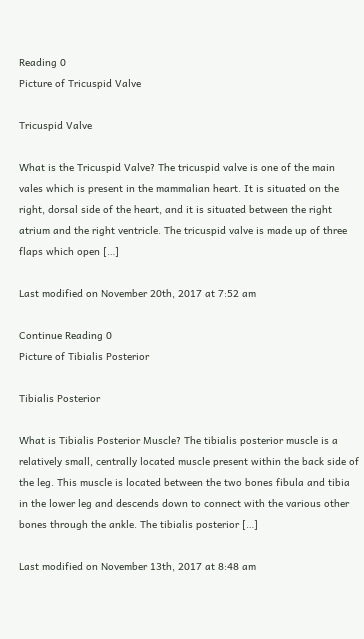Reading 0
Picture of Tricuspid Valve

Tricuspid Valve

What is the Tricuspid Valve? The tricuspid valve is one of the main vales which is present in the mammalian heart. It is situated on the right, dorsal side of the heart, and it is situated between the right atrium and the right ventricle. The tricuspid valve is made up of three flaps which open […]

Last modified on November 20th, 2017 at 7:52 am

Continue Reading 0
Picture of Tibialis Posterior

Tibialis Posterior

What is Tibialis Posterior Muscle? The tibialis posterior muscle is a relatively small, centrally located muscle present within the back side of the leg. This muscle is located between the two bones fibula and tibia in the lower leg and descends down to connect with the various other bones through the ankle. The tibialis posterior […]

Last modified on November 13th, 2017 at 8:48 am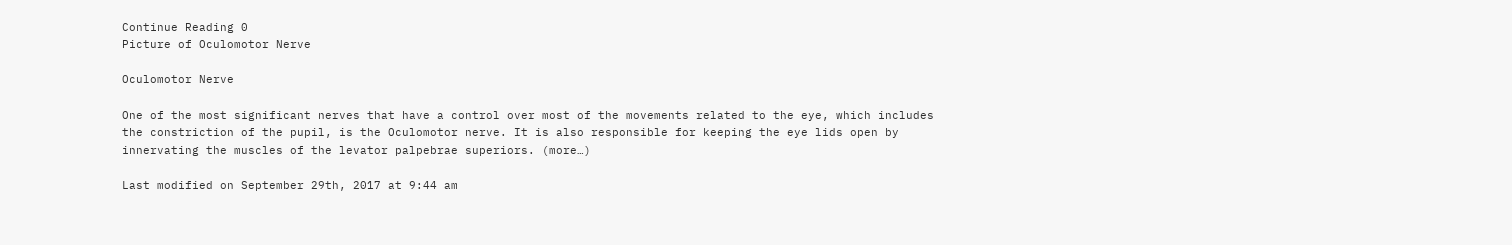Continue Reading 0
Picture of Oculomotor Nerve

Oculomotor Nerve

One of the most significant nerves that have a control over most of the movements related to the eye, which includes the constriction of the pupil, is the Oculomotor nerve. It is also responsible for keeping the eye lids open by innervating the muscles of the levator palpebrae superiors. (more…)

Last modified on September 29th, 2017 at 9:44 am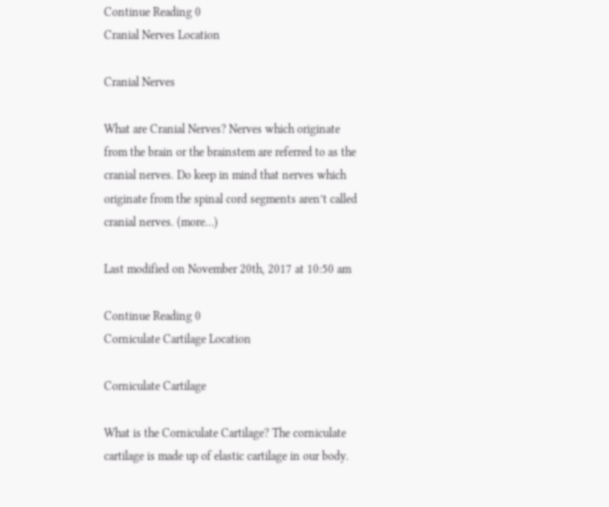Continue Reading 0
Cranial Nerves Location

Cranial Nerves

What are Cranial Nerves? Nerves which originate from the brain or the brainstem are referred to as the cranial nerves. Do keep in mind that nerves which originate from the spinal cord segments aren’t called cranial nerves. (more…)

Last modified on November 20th, 2017 at 10:50 am

Continue Reading 0
Corniculate Cartilage Location

Corniculate Cartilage

What is the Corniculate Cartilage? The corniculate cartilage is made up of elastic cartilage in our body.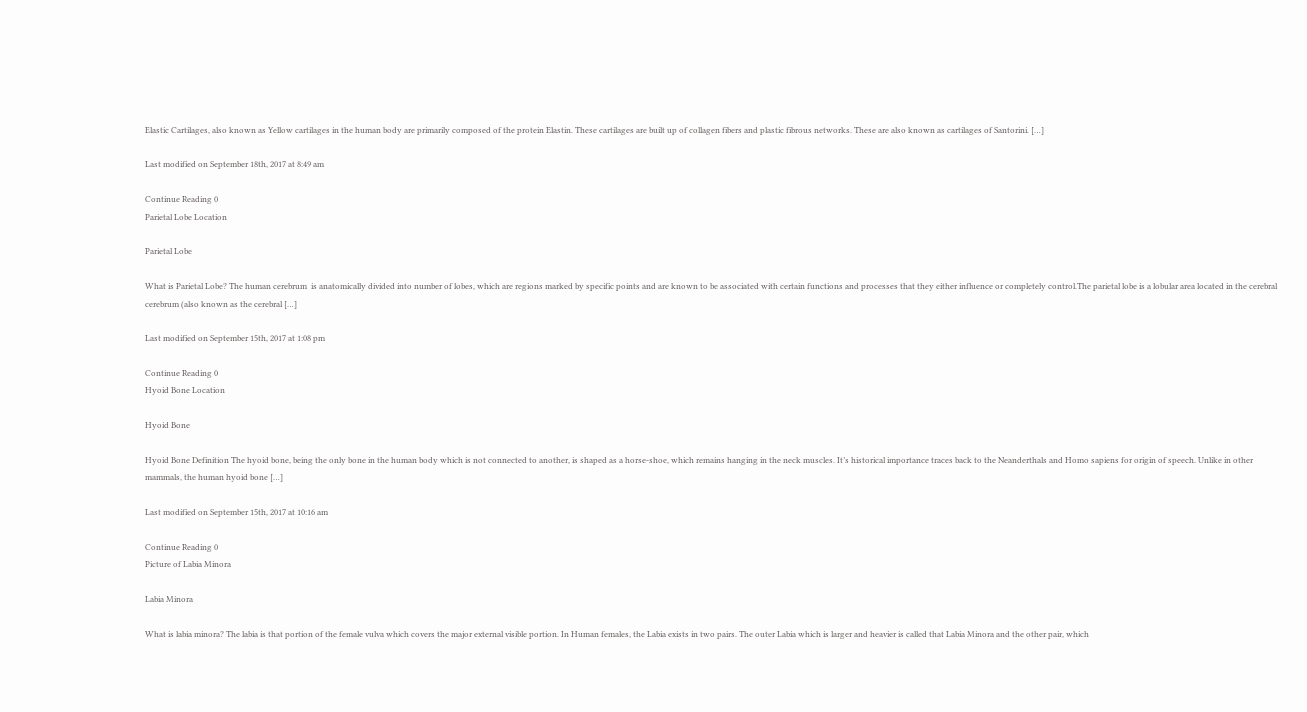Elastic Cartilages, also known as Yellow cartilages in the human body are primarily composed of the protein Elastin. These cartilages are built up of collagen fibers and plastic fibrous networks. These are also known as cartilages of Santorini. […]

Last modified on September 18th, 2017 at 8:49 am

Continue Reading 0
Parietal Lobe Location

Parietal Lobe

What is Parietal Lobe? The human cerebrum  is anatomically divided into number of lobes, which are regions marked by specific points and are known to be associated with certain functions and processes that they either influence or completely control.The parietal lobe is a lobular area located in the cerebral cerebrum (also known as the cerebral […]

Last modified on September 15th, 2017 at 1:08 pm

Continue Reading 0
Hyoid Bone Location

Hyoid Bone

Hyoid Bone Definition The hyoid bone, being the only bone in the human body which is not connected to another, is shaped as a horse-shoe, which remains hanging in the neck muscles. It’s historical importance traces back to the Neanderthals and Homo sapiens for origin of speech. Unlike in other mammals, the human hyoid bone […]

Last modified on September 15th, 2017 at 10:16 am

Continue Reading 0
Picture of Labia Minora

Labia Minora

What is labia minora? The labia is that portion of the female vulva which covers the major external visible portion. In Human females, the Labia exists in two pairs. The outer Labia which is larger and heavier is called that Labia Minora and the other pair, which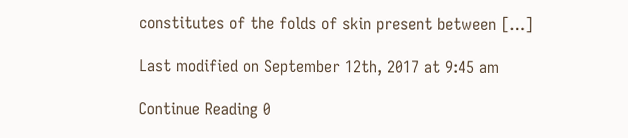constitutes of the folds of skin present between […]

Last modified on September 12th, 2017 at 9:45 am

Continue Reading 0